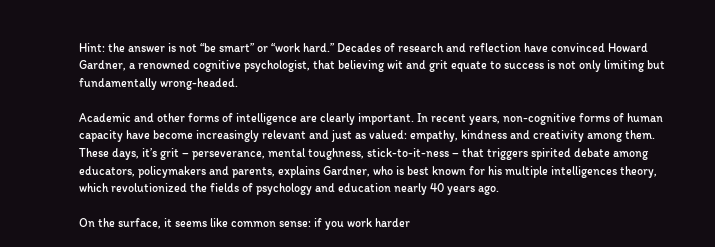Hint: the answer is not “be smart” or “work hard.” Decades of research and reflection have convinced Howard Gardner, a renowned cognitive psychologist, that believing wit and grit equate to success is not only limiting but fundamentally wrong-headed.

Academic and other forms of intelligence are clearly important. In recent years, non-cognitive forms of human capacity have become increasingly relevant and just as valued: empathy, kindness and creativity among them. These days, it’s grit – perseverance, mental toughness, stick-to-it-ness – that triggers spirited debate among educators, policymakers and parents, explains Gardner, who is best known for his multiple intelligences theory, which revolutionized the fields of psychology and education nearly 40 years ago.

On the surface, it seems like common sense: if you work harder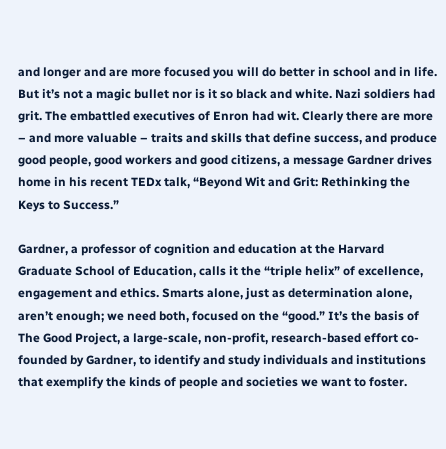and longer and are more focused you will do better in school and in life. But it’s not a magic bullet nor is it so black and white. Nazi soldiers had grit. The embattled executives of Enron had wit. Clearly there are more – and more valuable – traits and skills that define success, and produce good people, good workers and good citizens, a message Gardner drives home in his recent TEDx talk, “Beyond Wit and Grit: Rethinking the Keys to Success.”

Gardner, a professor of cognition and education at the Harvard Graduate School of Education, calls it the “triple helix” of excellence, engagement and ethics. Smarts alone, just as determination alone, aren’t enough; we need both, focused on the “good.” It’s the basis of The Good Project, a large-scale, non-profit, research-based effort co-founded by Gardner, to identify and study individuals and institutions that exemplify the kinds of people and societies we want to foster.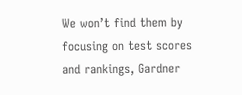We won’t find them by focusing on test scores and rankings, Gardner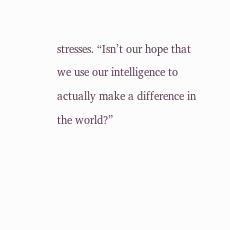stresses. “Isn’t our hope that we use our intelligence to actually make a difference in the world?”